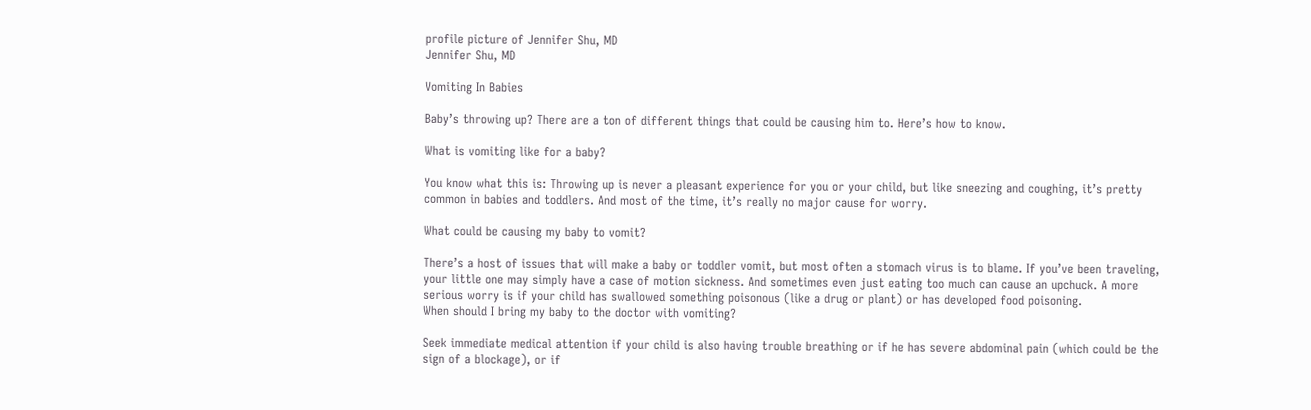profile picture of Jennifer Shu, MD
Jennifer Shu, MD

Vomiting In Babies

Baby’s throwing up? There are a ton of different things that could be causing him to. Here’s how to know.

What is vomiting like for a baby?

You know what this is: Throwing up is never a pleasant experience for you or your child, but like sneezing and coughing, it’s pretty common in babies and toddlers. And most of the time, it’s really no major cause for worry.

What could be causing my baby to vomit?

There’s a host of issues that will make a baby or toddler vomit, but most often a stomach virus is to blame. If you’ve been traveling, your little one may simply have a case of motion sickness. And sometimes even just eating too much can cause an upchuck. A more serious worry is if your child has swallowed something poisonous (like a drug or plant) or has developed food poisoning.
When should I bring my baby to the doctor with vomiting?

Seek immediate medical attention if your child is also having trouble breathing or if he has severe abdominal pain (which could be the sign of a blockage), or if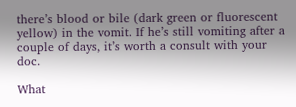there’s blood or bile (dark green or fluorescent yellow) in the vomit. If he’s still vomiting after a couple of days, it’s worth a consult with your doc.

What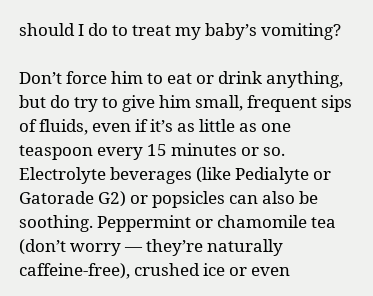should I do to treat my baby’s vomiting?

Don’t force him to eat or drink anything, but do try to give him small, frequent sips of fluids, even if it’s as little as one teaspoon every 15 minutes or so. Electrolyte beverages (like Pedialyte or Gatorade G2) or popsicles can also be soothing. Peppermint or chamomile tea (don’t worry — they’re naturally caffeine-free), crushed ice or even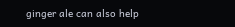ginger ale can also help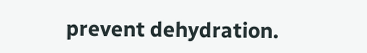prevent dehydration.